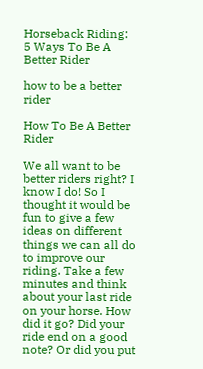Horseback Riding: 5 Ways To Be A Better Rider

how to be a better rider

How To Be A Better Rider

We all want to be better riders right? I know I do! So I thought it would be fun to give a few ideas on different things we can all do to improve our riding. Take a few minutes and think about your last ride on your horse. How did it go? Did your ride end on a good note? Or did you put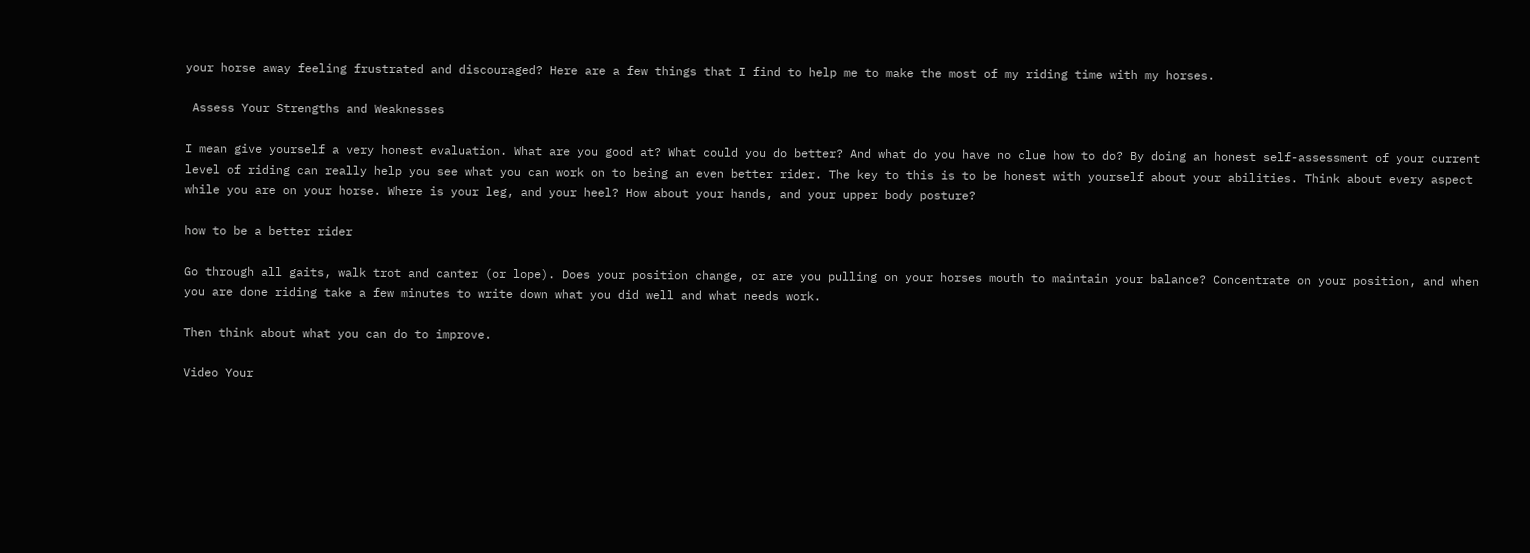your horse away feeling frustrated and discouraged? Here are a few things that I find to help me to make the most of my riding time with my horses.

 Assess Your Strengths and Weaknesses

I mean give yourself a very honest evaluation. What are you good at? What could you do better? And what do you have no clue how to do? By doing an honest self-assessment of your current level of riding can really help you see what you can work on to being an even better rider. The key to this is to be honest with yourself about your abilities. Think about every aspect while you are on your horse. Where is your leg, and your heel? How about your hands, and your upper body posture?

how to be a better rider

Go through all gaits, walk trot and canter (or lope). Does your position change, or are you pulling on your horses mouth to maintain your balance? Concentrate on your position, and when you are done riding take a few minutes to write down what you did well and what needs work.

Then think about what you can do to improve.

Video Your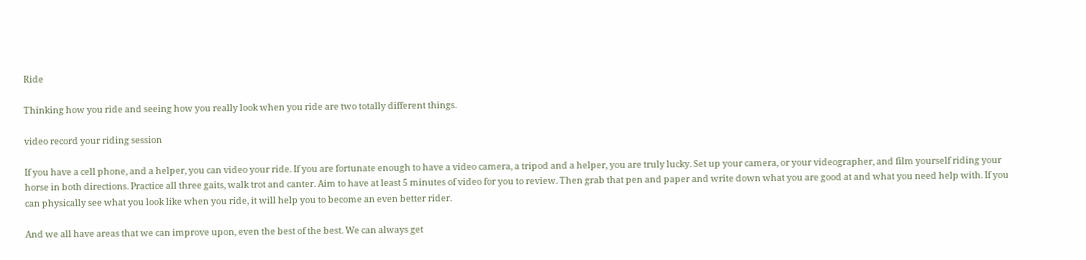Ride

Thinking how you ride and seeing how you really look when you ride are two totally different things.

video record your riding session

If you have a cell phone, and a helper, you can video your ride. If you are fortunate enough to have a video camera, a tripod and a helper, you are truly lucky. Set up your camera, or your videographer, and film yourself riding your horse in both directions. Practice all three gaits, walk trot and canter. Aim to have at least 5 minutes of video for you to review. Then grab that pen and paper and write down what you are good at and what you need help with. If you can physically see what you look like when you ride, it will help you to become an even better rider.

And we all have areas that we can improve upon, even the best of the best. We can always get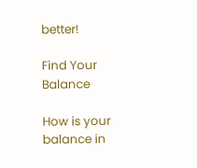better!

Find Your Balance

How is your balance in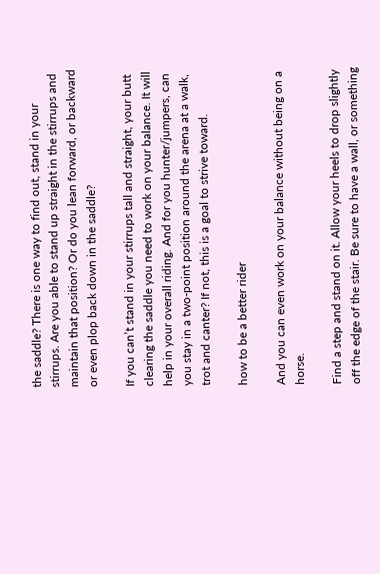the saddle? There is one way to find out, stand in your stirrups. Are you able to stand up straight in the stirrups and maintain that position? Or do you lean forward, or backward or even plop back down in the saddle?

If you can’t stand in your stirrups tall and straight, your butt clearing the saddle you need to work on your balance. It will help in your overall riding. And for you hunter/jumpers, can you stay in a two-point position around the arena at a walk, trot and canter? If not, this is a goal to strive toward.

how to be a better rider

And you can even work on your balance without being on a horse.

Find a step and stand on it. Allow your heels to drop slightly off the edge of the stair. Be sure to have a wall, or something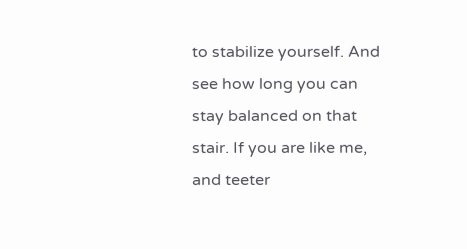to stabilize yourself. And see how long you can stay balanced on that stair. If you are like me, and teeter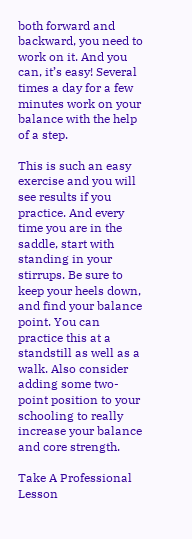both forward and backward, you need to work on it. And you can, it’s easy! Several times a day for a few minutes work on your balance with the help of a step.

This is such an easy exercise and you will see results if you practice. And every time you are in the saddle, start with standing in your stirrups. Be sure to keep your heels down, and find your balance point. You can practice this at a standstill as well as a walk. Also consider adding some two-point position to your schooling to really increase your balance and core strength.

Take A Professional Lesson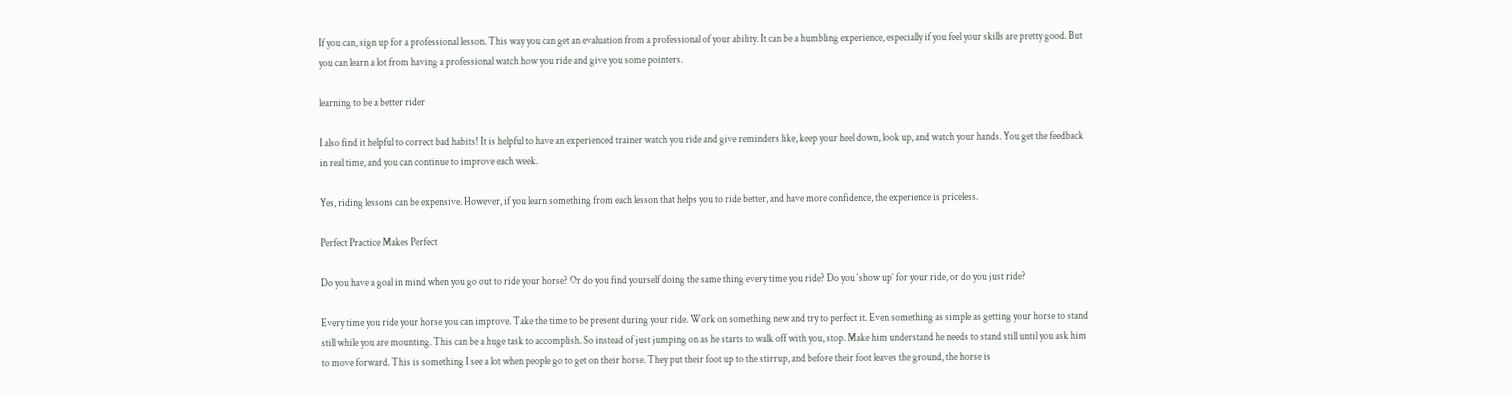If you can, sign up for a professional lesson. This way you can get an evaluation from a professional of your ability. It can be a humbling experience, especially if you feel your skills are pretty good. But you can learn a lot from having a professional watch how you ride and give you some pointers.

learning to be a better rider

I also find it helpful to correct bad habits! It is helpful to have an experienced trainer watch you ride and give reminders like, keep your heel down, look up, and watch your hands. You get the feedback in real time, and you can continue to improve each week.

Yes, riding lessons can be expensive. However, if you learn something from each lesson that helps you to ride better, and have more confidence, the experience is priceless.

Perfect Practice Makes Perfect

Do you have a goal in mind when you go out to ride your horse? Or do you find yourself doing the same thing every time you ride? Do you ‘show up’ for your ride, or do you just ride?

Every time you ride your horse you can improve. Take the time to be present during your ride. Work on something new and try to perfect it. Even something as simple as getting your horse to stand still while you are mounting. This can be a huge task to accomplish. So instead of just jumping on as he starts to walk off with you, stop. Make him understand he needs to stand still until you ask him to move forward. This is something I see a lot when people go to get on their horse. They put their foot up to the stirrup, and before their foot leaves the ground, the horse is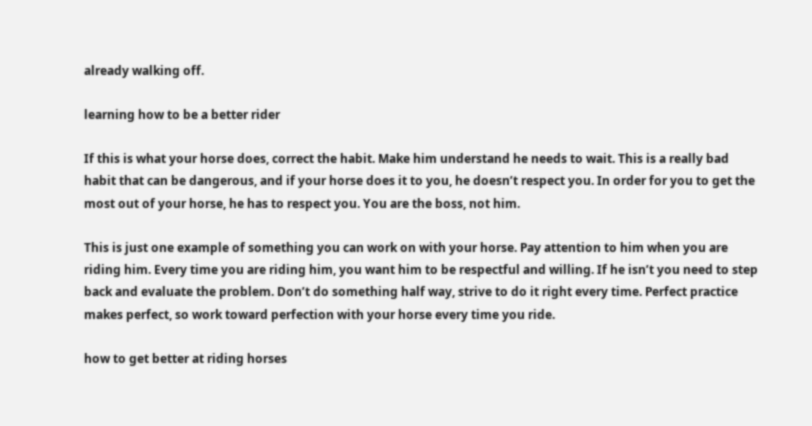already walking off.

learning how to be a better rider

If this is what your horse does, correct the habit. Make him understand he needs to wait. This is a really bad habit that can be dangerous, and if your horse does it to you, he doesn’t respect you. In order for you to get the most out of your horse, he has to respect you. You are the boss, not him.

This is just one example of something you can work on with your horse. Pay attention to him when you are riding him. Every time you are riding him, you want him to be respectful and willing. If he isn’t you need to step back and evaluate the problem. Don’t do something half way, strive to do it right every time. Perfect practice makes perfect, so work toward perfection with your horse every time you ride.

how to get better at riding horses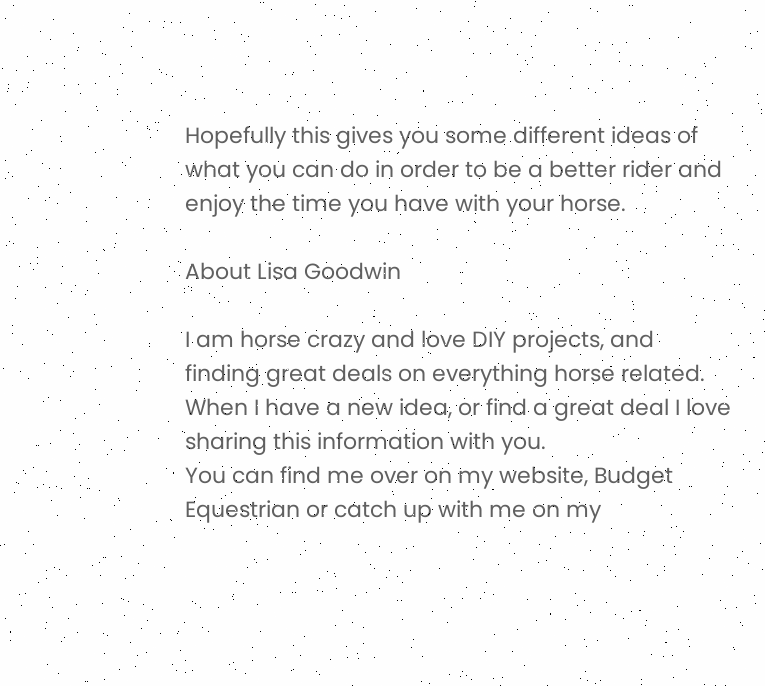Hopefully this gives you some different ideas of what you can do in order to be a better rider and enjoy the time you have with your horse.

About Lisa Goodwin

I am horse crazy and love DIY projects, and finding great deals on everything horse related. When I have a new idea, or find a great deal I love sharing this information with you.
You can find me over on my website, Budget Equestrian or catch up with me on my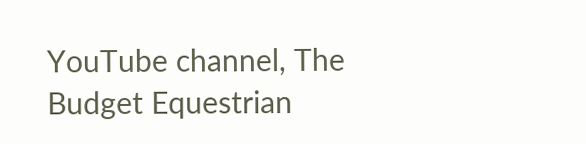YouTube channel, The Budget Equestrian